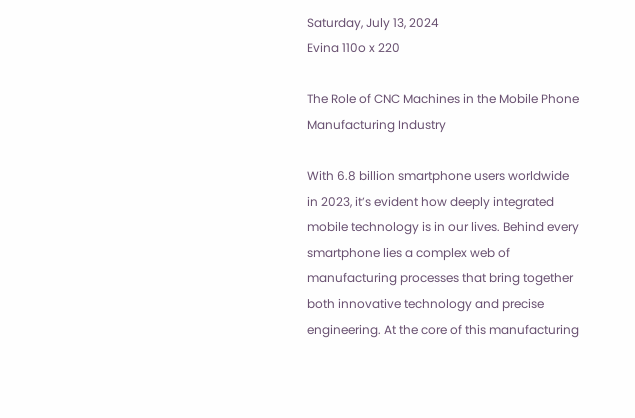Saturday, July 13, 2024
Evina 110o x 220

The Role of CNC Machines in the Mobile Phone Manufacturing Industry

With 6.8 billion smartphone users worldwide in 2023, it’s evident how deeply integrated mobile technology is in our lives. Behind every smartphone lies a complex web of manufacturing processes that bring together both innovative technology and precise engineering. At the core of this manufacturing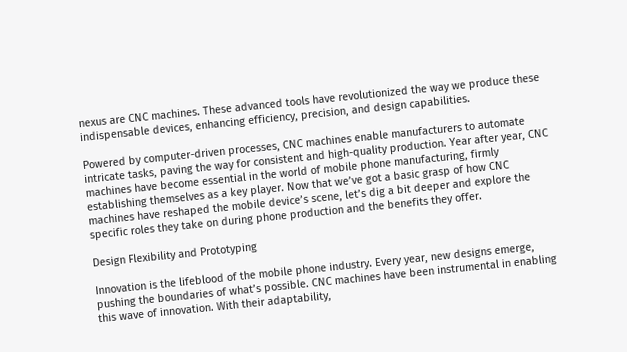nexus are CNC machines. These advanced tools have revolutionized the way we produce these indispensable devices, enhancing efficiency, precision, and design capabilities.

Powered by computer-driven processes, CNC machines enable manufacturers to automate intricate tasks, paving the way for consistent and high-quality production. Year after year, CNC machines have become essential in the world of mobile phone manufacturing, firmly establishing themselves as a key player. Now that we’ve got a basic grasp of how CNC machines have reshaped the mobile device’s scene, let’s dig a bit deeper and explore the specific roles they take on during phone production and the benefits they offer.

Design Flexibility and Prototyping

Innovation is the lifeblood of the mobile phone industry. Every year, new designs emerge, pushing the boundaries of what’s possible. CNC machines have been instrumental in enabling this wave of innovation. With their adaptability,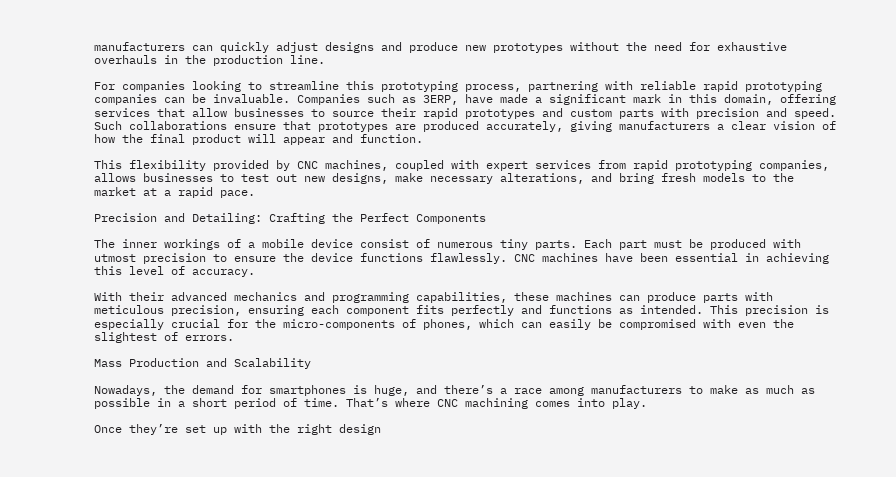manufacturers can quickly adjust designs and produce new prototypes without the need for exhaustive overhauls in the production line.

For companies looking to streamline this prototyping process, partnering with reliable rapid prototyping companies can be invaluable. Companies such as 3ERP, have made a significant mark in this domain, offering services that allow businesses to source their rapid prototypes and custom parts with precision and speed. Such collaborations ensure that prototypes are produced accurately, giving manufacturers a clear vision of how the final product will appear and function.

This flexibility provided by CNC machines, coupled with expert services from rapid prototyping companies, allows businesses to test out new designs, make necessary alterations, and bring fresh models to the market at a rapid pace.

Precision and Detailing: Crafting the Perfect Components

The inner workings of a mobile device consist of numerous tiny parts. Each part must be produced with utmost precision to ensure the device functions flawlessly. CNC machines have been essential in achieving this level of accuracy.

With their advanced mechanics and programming capabilities, these machines can produce parts with meticulous precision, ensuring each component fits perfectly and functions as intended. This precision is especially crucial for the micro-components of phones, which can easily be compromised with even the slightest of errors.

Mass Production and Scalability

Nowadays, the demand for smartphones is huge, and there’s a race among manufacturers to make as much as possible in a short period of time. That’s where CNC machining comes into play.

Once they’re set up with the right design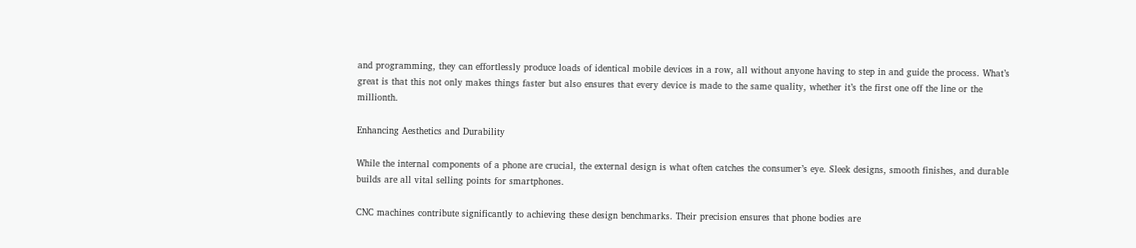and programming, they can effortlessly produce loads of identical mobile devices in a row, all without anyone having to step in and guide the process. What’s great is that this not only makes things faster but also ensures that every device is made to the same quality, whether it’s the first one off the line or the millionth.

Enhancing Aesthetics and Durability

While the internal components of a phone are crucial, the external design is what often catches the consumer’s eye. Sleek designs, smooth finishes, and durable builds are all vital selling points for smartphones.

CNC machines contribute significantly to achieving these design benchmarks. Their precision ensures that phone bodies are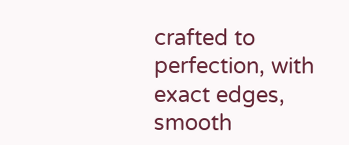crafted to perfection, with exact edges, smooth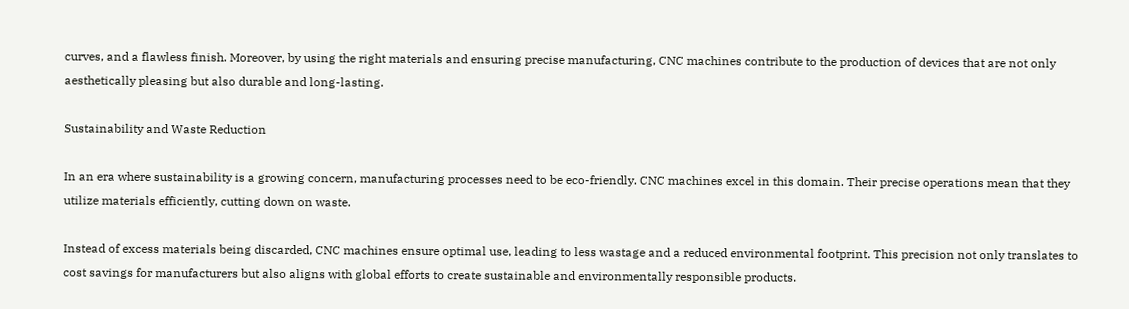curves, and a flawless finish. Moreover, by using the right materials and ensuring precise manufacturing, CNC machines contribute to the production of devices that are not only aesthetically pleasing but also durable and long-lasting.

Sustainability and Waste Reduction

In an era where sustainability is a growing concern, manufacturing processes need to be eco-friendly. CNC machines excel in this domain. Their precise operations mean that they utilize materials efficiently, cutting down on waste.

Instead of excess materials being discarded, CNC machines ensure optimal use, leading to less wastage and a reduced environmental footprint. This precision not only translates to cost savings for manufacturers but also aligns with global efforts to create sustainable and environmentally responsible products.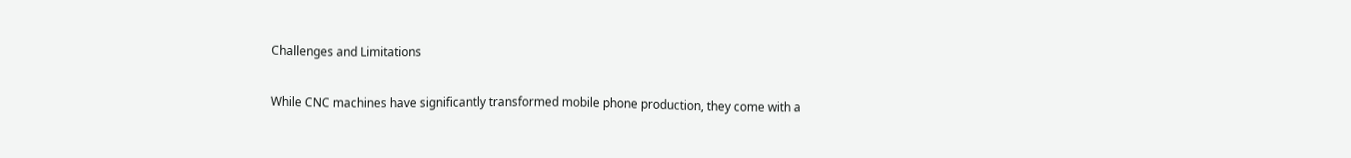Challenges and Limitations

While CNC machines have significantly transformed mobile phone production, they come with a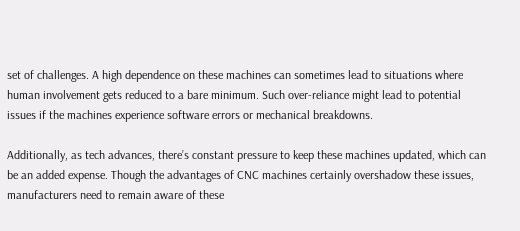set of challenges. A high dependence on these machines can sometimes lead to situations where human involvement gets reduced to a bare minimum. Such over-reliance might lead to potential issues if the machines experience software errors or mechanical breakdowns.

Additionally, as tech advances, there’s constant pressure to keep these machines updated, which can be an added expense. Though the advantages of CNC machines certainly overshadow these issues, manufacturers need to remain aware of these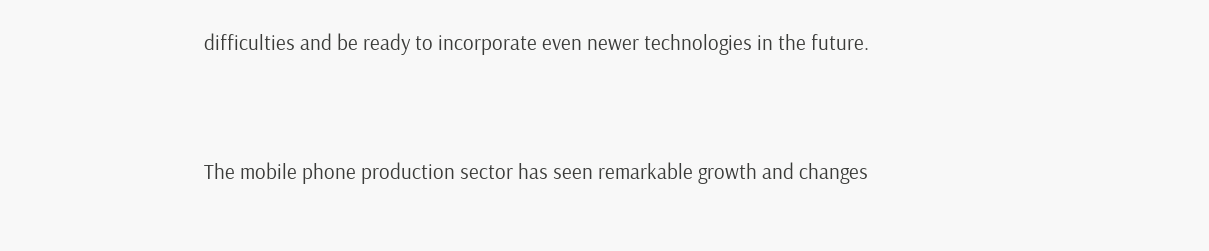difficulties and be ready to incorporate even newer technologies in the future.


The mobile phone production sector has seen remarkable growth and changes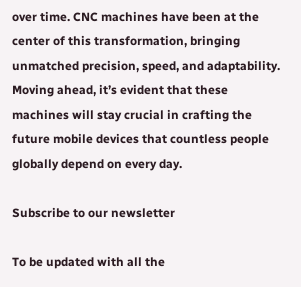over time. CNC machines have been at the center of this transformation, bringing unmatched precision, speed, and adaptability. Moving ahead, it’s evident that these machines will stay crucial in crafting the future mobile devices that countless people globally depend on every day.

Subscribe to our newsletter

To be updated with all the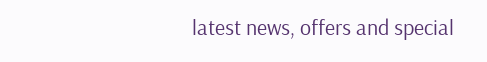latest news, offers and special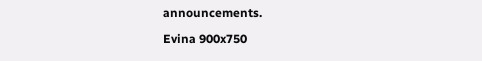announcements.

Evina 900x750